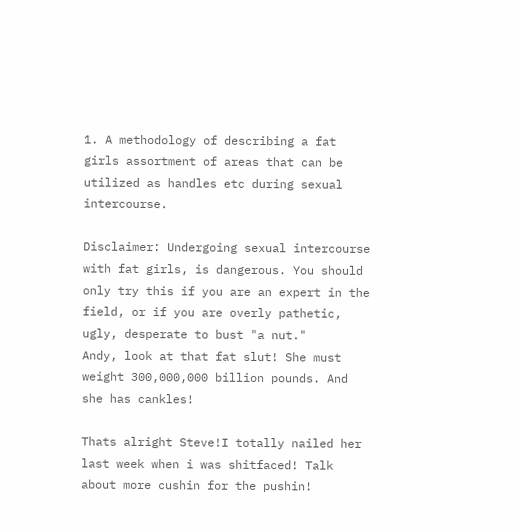1. A methodology of describing a fat girls assortment of areas that can be utilized as handles etc during sexual intercourse.

Disclaimer: Undergoing sexual intercourse with fat girls, is dangerous. You should only try this if you are an expert in the field, or if you are overly pathetic, ugly, desperate to bust "a nut."
Andy, look at that fat slut! She must weight 300,000,000 billion pounds. And she has cankles!

Thats alright Steve!I totally nailed her last week when i was shitfaced! Talk about more cushin for the pushin!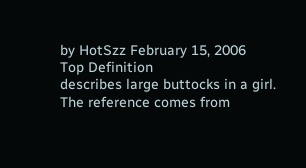by HotSzz February 15, 2006
Top Definition
describes large buttocks in a girl. The reference comes from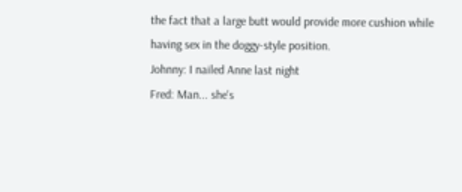the fact that a large butt would provide more cushion while having sex in the doggy-style position.
Johnny: I nailed Anne last night
Fred: Man... she's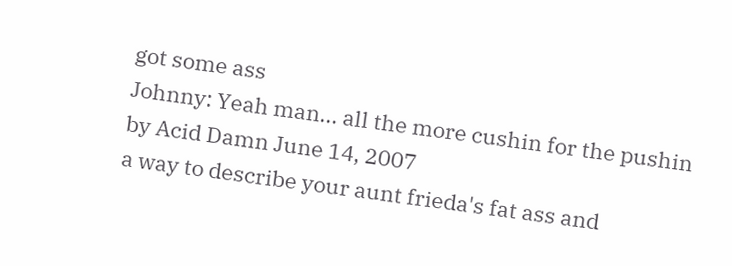got some ass
Johnny: Yeah man... all the more cushin for the pushin
by Acid Damn June 14, 2007
a way to describe your aunt frieda's fat ass and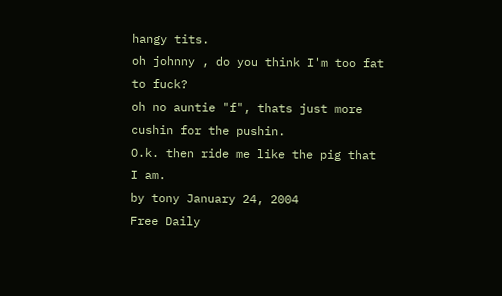hangy tits.
oh johnny , do you think I'm too fat to fuck?
oh no auntie "f", thats just more cushin for the pushin.
O.k. then ride me like the pig that I am.
by tony January 24, 2004
Free Daily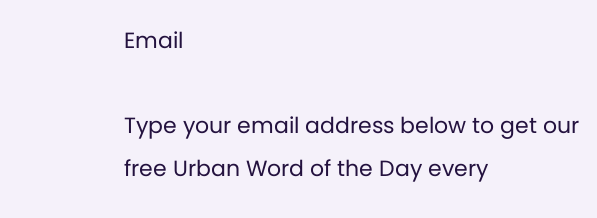Email

Type your email address below to get our free Urban Word of the Day every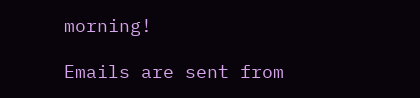morning!

Emails are sent from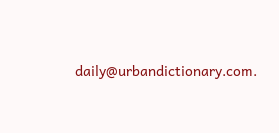daily@urbandictionary.com.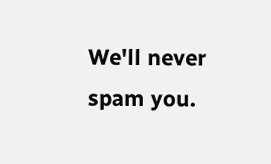We'll never spam you.